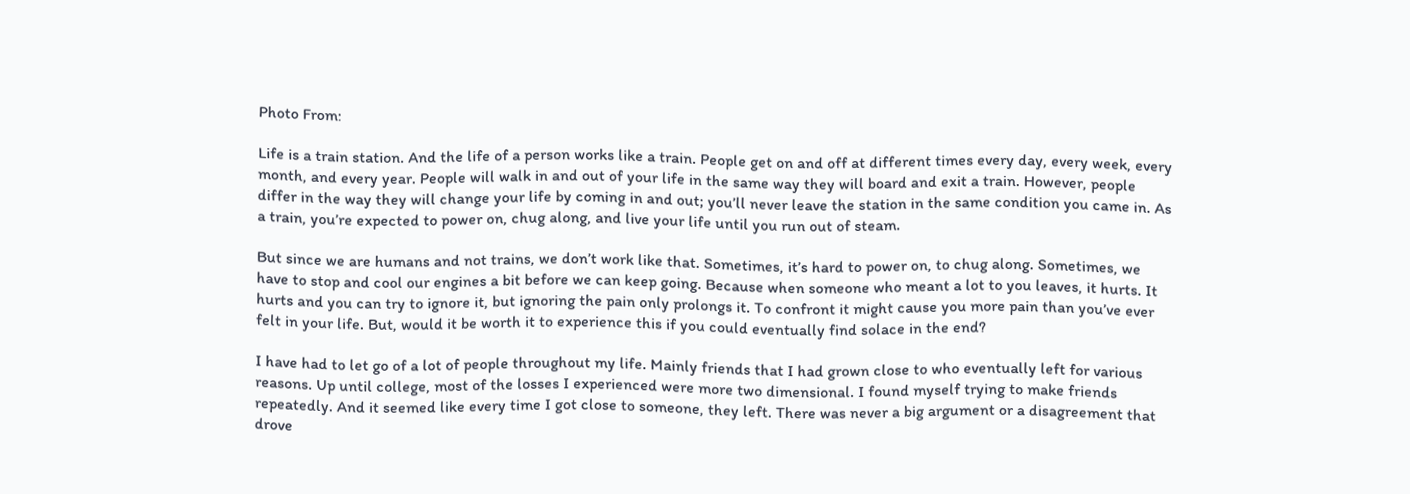Photo From:

Life is a train station. And the life of a person works like a train. People get on and off at different times every day, every week, every month, and every year. People will walk in and out of your life in the same way they will board and exit a train. However, people differ in the way they will change your life by coming in and out; you’ll never leave the station in the same condition you came in. As a train, you’re expected to power on, chug along, and live your life until you run out of steam.

But since we are humans and not trains, we don’t work like that. Sometimes, it’s hard to power on, to chug along. Sometimes, we have to stop and cool our engines a bit before we can keep going. Because when someone who meant a lot to you leaves, it hurts. It hurts and you can try to ignore it, but ignoring the pain only prolongs it. To confront it might cause you more pain than you’ve ever felt in your life. But, would it be worth it to experience this if you could eventually find solace in the end?

I have had to let go of a lot of people throughout my life. Mainly friends that I had grown close to who eventually left for various reasons. Up until college, most of the losses I experienced were more two dimensional. I found myself trying to make friends repeatedly. And it seemed like every time I got close to someone, they left. There was never a big argument or a disagreement that drove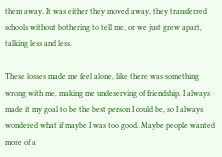them away. It was either they moved away, they transferred schools without bothering to tell me, or we just grew apart, talking less and less.

These losses made me feel alone, like there was something wrong with me, making me undeserving of friendship. I always made it my goal to be the best person I could be, so I always wondered what if maybe I was too good. Maybe people wanted more of a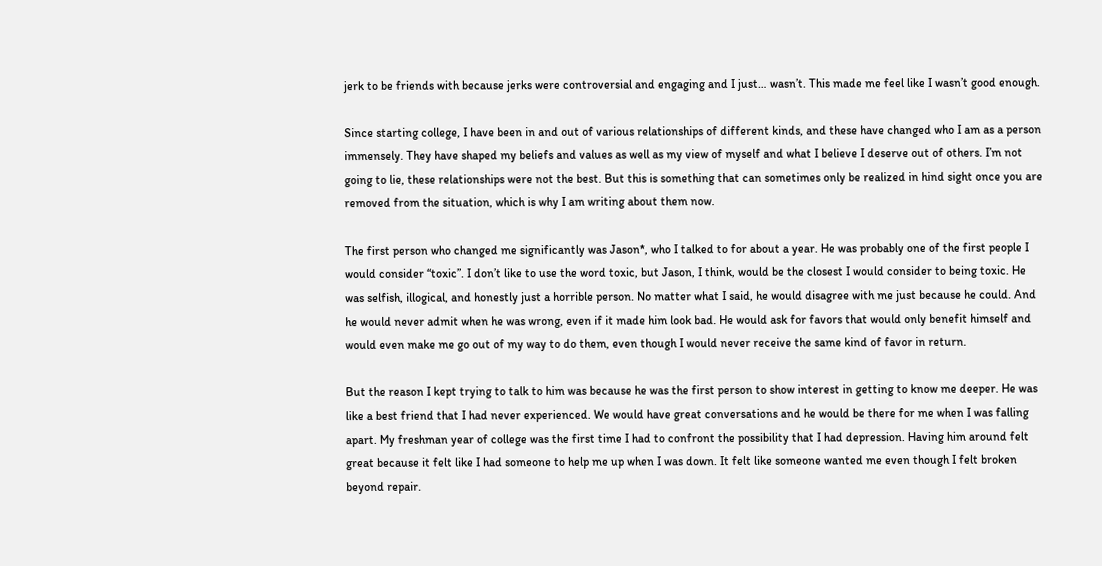jerk to be friends with because jerks were controversial and engaging and I just… wasn’t. This made me feel like I wasn’t good enough.

Since starting college, I have been in and out of various relationships of different kinds, and these have changed who I am as a person immensely. They have shaped my beliefs and values as well as my view of myself and what I believe I deserve out of others. I’m not going to lie, these relationships were not the best. But this is something that can sometimes only be realized in hind sight once you are removed from the situation, which is why I am writing about them now.

The first person who changed me significantly was Jason*, who I talked to for about a year. He was probably one of the first people I would consider “toxic”. I don’t like to use the word toxic, but Jason, I think, would be the closest I would consider to being toxic. He was selfish, illogical, and honestly just a horrible person. No matter what I said, he would disagree with me just because he could. And he would never admit when he was wrong, even if it made him look bad. He would ask for favors that would only benefit himself and would even make me go out of my way to do them, even though I would never receive the same kind of favor in return.

But the reason I kept trying to talk to him was because he was the first person to show interest in getting to know me deeper. He was like a best friend that I had never experienced. We would have great conversations and he would be there for me when I was falling apart. My freshman year of college was the first time I had to confront the possibility that I had depression. Having him around felt great because it felt like I had someone to help me up when I was down. It felt like someone wanted me even though I felt broken beyond repair.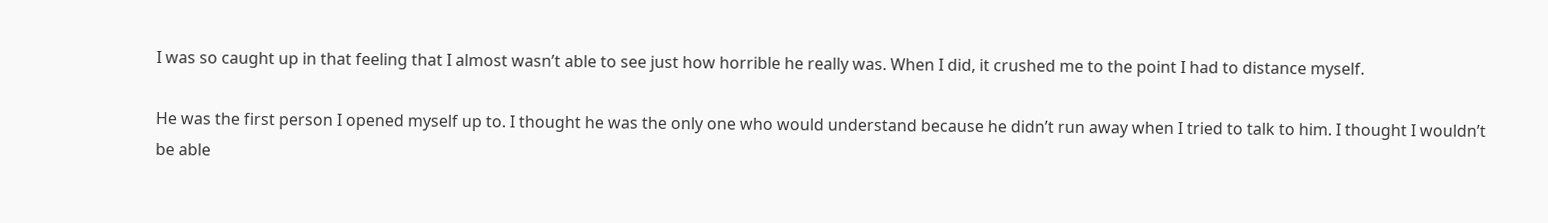I was so caught up in that feeling that I almost wasn’t able to see just how horrible he really was. When I did, it crushed me to the point I had to distance myself.

He was the first person I opened myself up to. I thought he was the only one who would understand because he didn’t run away when I tried to talk to him. I thought I wouldn’t be able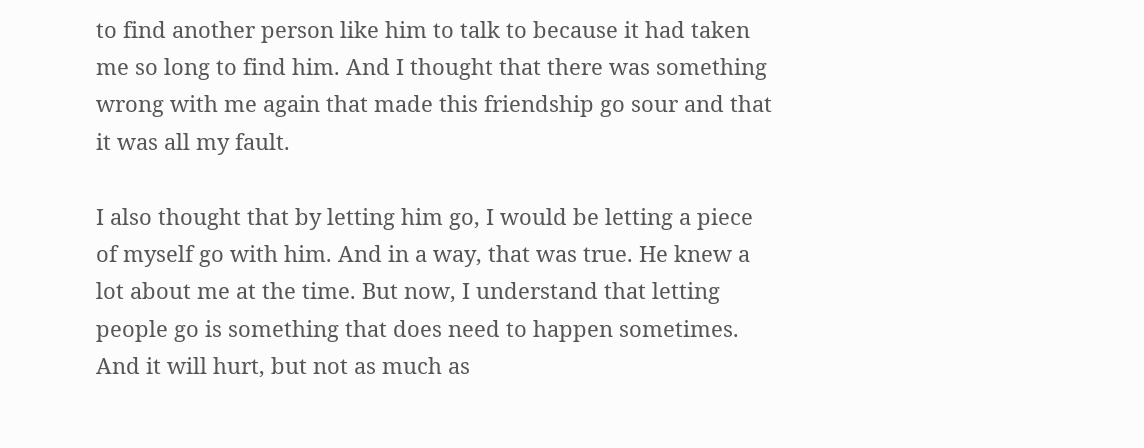to find another person like him to talk to because it had taken me so long to find him. And I thought that there was something wrong with me again that made this friendship go sour and that it was all my fault.

I also thought that by letting him go, I would be letting a piece of myself go with him. And in a way, that was true. He knew a lot about me at the time. But now, I understand that letting people go is something that does need to happen sometimes. And it will hurt, but not as much as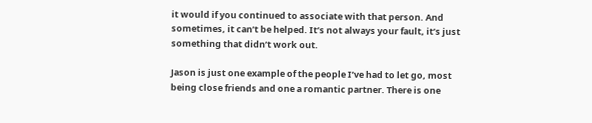it would if you continued to associate with that person. And sometimes, it can’t be helped. It’s not always your fault, it’s just something that didn’t work out.

Jason is just one example of the people I’ve had to let go, most being close friends and one a romantic partner. There is one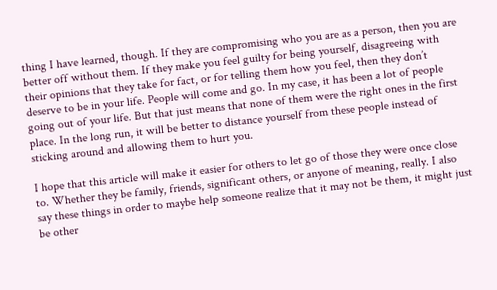thing I have learned, though. If they are compromising who you are as a person, then you are better off without them. If they make you feel guilty for being yourself, disagreeing with their opinions that they take for fact, or for telling them how you feel, then they don’t deserve to be in your life. People will come and go. In my case, it has been a lot of people going out of your life. But that just means that none of them were the right ones in the first place. In the long run, it will be better to distance yourself from these people instead of sticking around and allowing them to hurt you.

I hope that this article will make it easier for others to let go of those they were once close to. Whether they be family, friends, significant others, or anyone of meaning, really. I also say these things in order to maybe help someone realize that it may not be them, it might just be other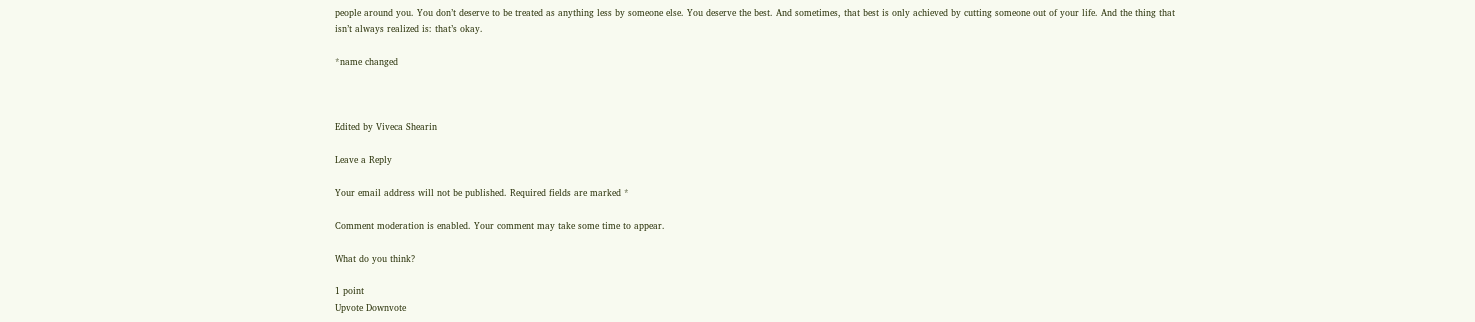people around you. You don’t deserve to be treated as anything less by someone else. You deserve the best. And sometimes, that best is only achieved by cutting someone out of your life. And the thing that isn’t always realized is: that’s okay.

*name changed



Edited by Viveca Shearin

Leave a Reply

Your email address will not be published. Required fields are marked *

Comment moderation is enabled. Your comment may take some time to appear.

What do you think?

1 point
Upvote Downvote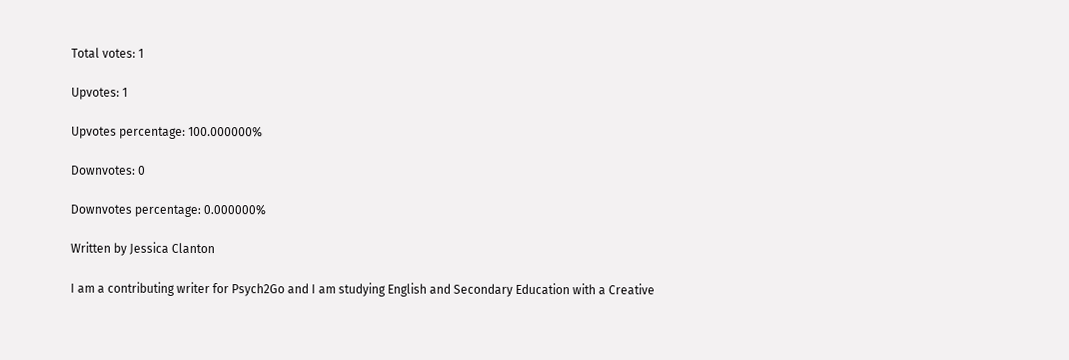Total votes: 1

Upvotes: 1

Upvotes percentage: 100.000000%

Downvotes: 0

Downvotes percentage: 0.000000%

Written by Jessica Clanton

I am a contributing writer for Psych2Go and I am studying English and Secondary Education with a Creative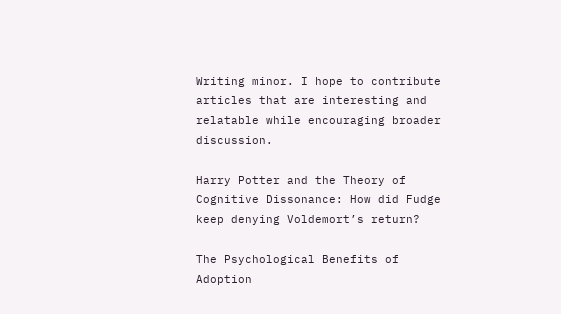Writing minor. I hope to contribute articles that are interesting and relatable while encouraging broader discussion.

Harry Potter and the Theory of Cognitive Dissonance: How did Fudge keep denying Voldemort’s return?

The Psychological Benefits of Adoption